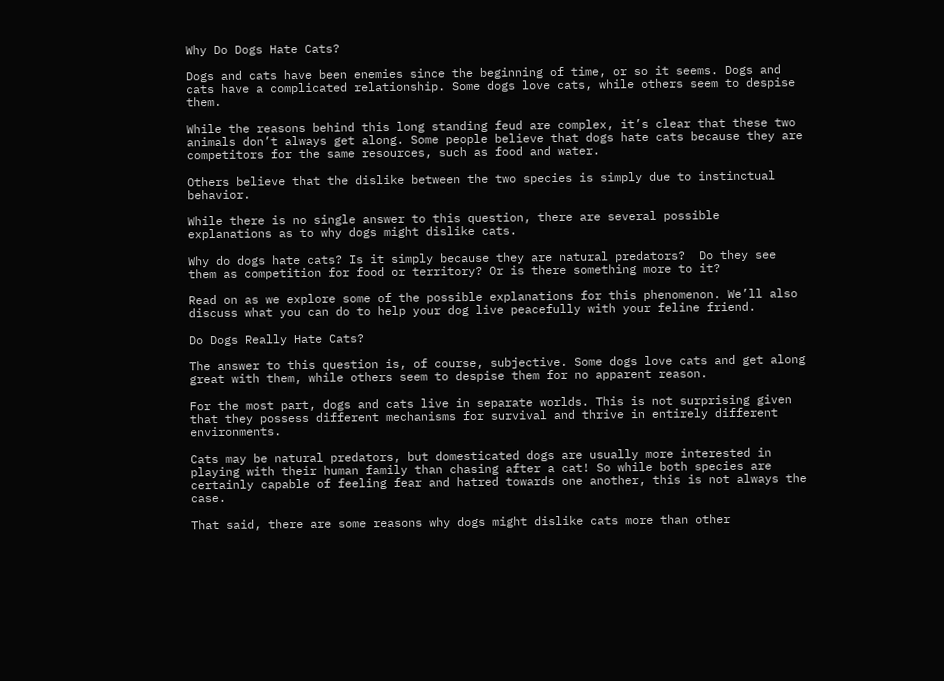Why Do Dogs Hate Cats?

Dogs and cats have been enemies since the beginning of time, or so it seems. Dogs and cats have a complicated relationship. Some dogs love cats, while others seem to despise them.

While the reasons behind this long standing feud are complex, it’s clear that these two animals don’t always get along. Some people believe that dogs hate cats because they are competitors for the same resources, such as food and water.

Others believe that the dislike between the two species is simply due to instinctual behavior.

While there is no single answer to this question, there are several possible explanations as to why dogs might dislike cats.

Why do dogs hate cats? Is it simply because they are natural predators?  Do they see them as competition for food or territory? Or is there something more to it?

Read on as we explore some of the possible explanations for this phenomenon. We’ll also discuss what you can do to help your dog live peacefully with your feline friend.

Do Dogs Really Hate Cats?

The answer to this question is, of course, subjective. Some dogs love cats and get along great with them, while others seem to despise them for no apparent reason.

For the most part, dogs and cats live in separate worlds. This is not surprising given that they possess different mechanisms for survival and thrive in entirely different environments.

Cats may be natural predators, but domesticated dogs are usually more interested in playing with their human family than chasing after a cat! So while both species are certainly capable of feeling fear and hatred towards one another, this is not always the case.

That said, there are some reasons why dogs might dislike cats more than other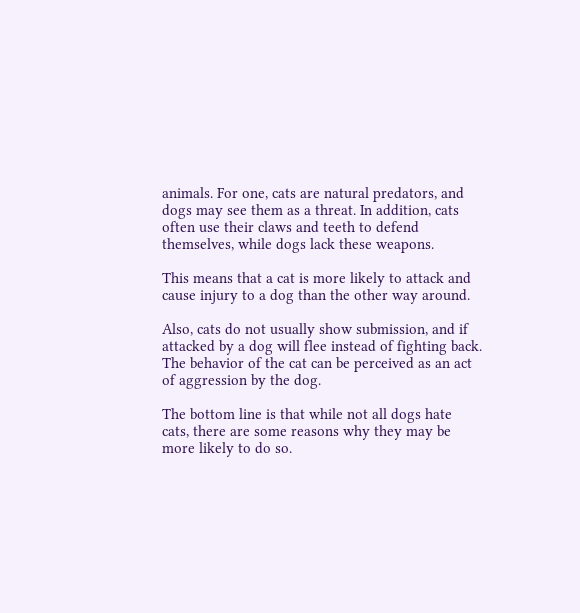animals. For one, cats are natural predators, and dogs may see them as a threat. In addition, cats often use their claws and teeth to defend themselves, while dogs lack these weapons.

This means that a cat is more likely to attack and cause injury to a dog than the other way around.

Also, cats do not usually show submission, and if attacked by a dog will flee instead of fighting back. The behavior of the cat can be perceived as an act of aggression by the dog.

The bottom line is that while not all dogs hate cats, there are some reasons why they may be more likely to do so.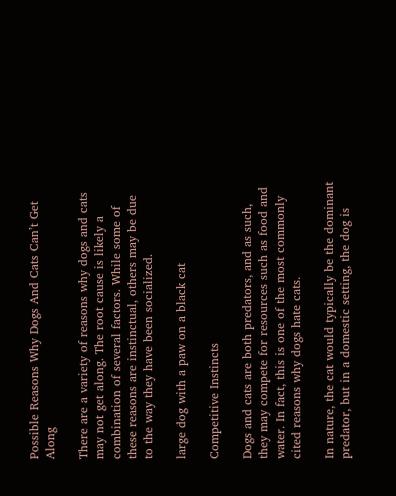Possible Reasons Why Dogs And Cats Can’t Get Along

There are a variety of reasons why dogs and cats may not get along. The root cause is likely a combination of several factors. While some of these reasons are instinctual, others may be due to the way they have been socialized.

large dog with a paw on a black cat

Competitive Instincts

Dogs and cats are both predators, and as such, they may compete for resources such as food and water. In fact, this is one of the most commonly cited reasons why dogs hate cats.

In nature, the cat would typically be the dominant predator, but in a domestic setting, the dog is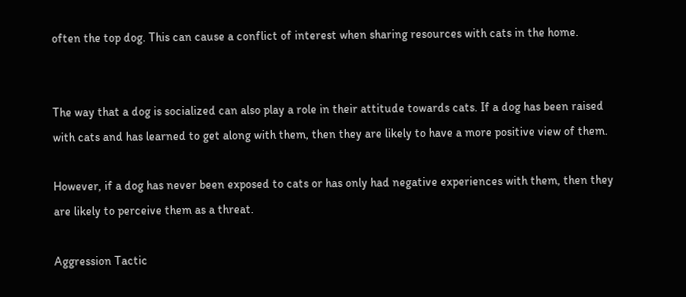often the top dog. This can cause a conflict of interest when sharing resources with cats in the home.


The way that a dog is socialized can also play a role in their attitude towards cats. If a dog has been raised with cats and has learned to get along with them, then they are likely to have a more positive view of them.

However, if a dog has never been exposed to cats or has only had negative experiences with them, then they are likely to perceive them as a threat.

Aggression Tactic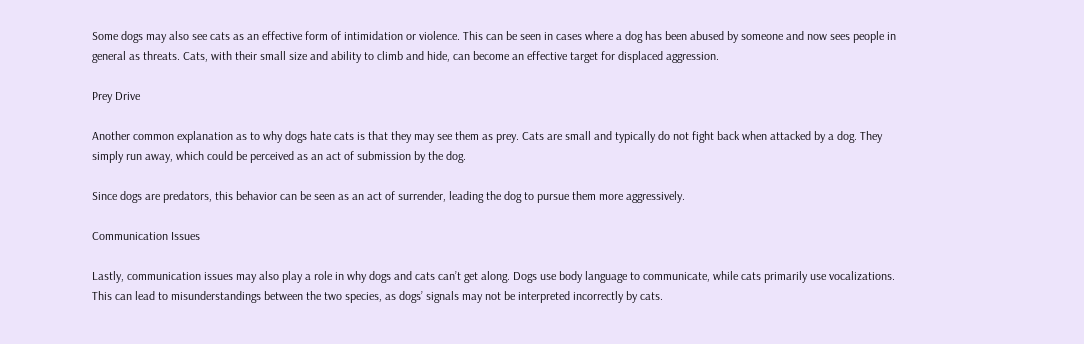Some dogs may also see cats as an effective form of intimidation or violence. This can be seen in cases where a dog has been abused by someone and now sees people in general as threats. Cats, with their small size and ability to climb and hide, can become an effective target for displaced aggression.

Prey Drive

Another common explanation as to why dogs hate cats is that they may see them as prey. Cats are small and typically do not fight back when attacked by a dog. They simply run away, which could be perceived as an act of submission by the dog.

Since dogs are predators, this behavior can be seen as an act of surrender, leading the dog to pursue them more aggressively.

Communication Issues

Lastly, communication issues may also play a role in why dogs and cats can’t get along. Dogs use body language to communicate, while cats primarily use vocalizations. This can lead to misunderstandings between the two species, as dogs’ signals may not be interpreted incorrectly by cats.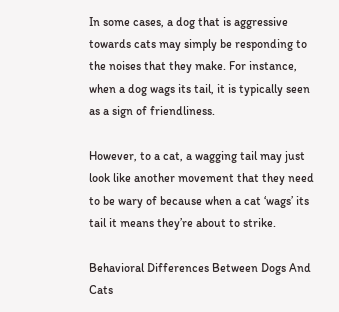In some cases, a dog that is aggressive towards cats may simply be responding to the noises that they make. For instance, when a dog wags its tail, it is typically seen as a sign of friendliness.

However, to a cat, a wagging tail may just look like another movement that they need to be wary of because when a cat ‘wags’ its tail it means they’re about to strike.

Behavioral Differences Between Dogs And Cats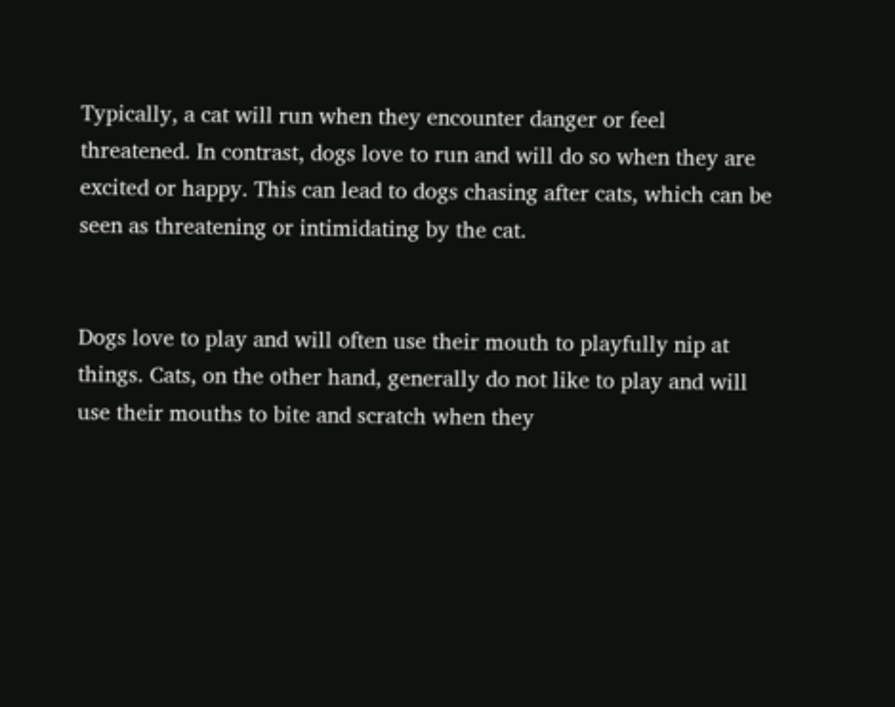Typically, a cat will run when they encounter danger or feel threatened. In contrast, dogs love to run and will do so when they are excited or happy. This can lead to dogs chasing after cats, which can be seen as threatening or intimidating by the cat.


Dogs love to play and will often use their mouth to playfully nip at things. Cats, on the other hand, generally do not like to play and will use their mouths to bite and scratch when they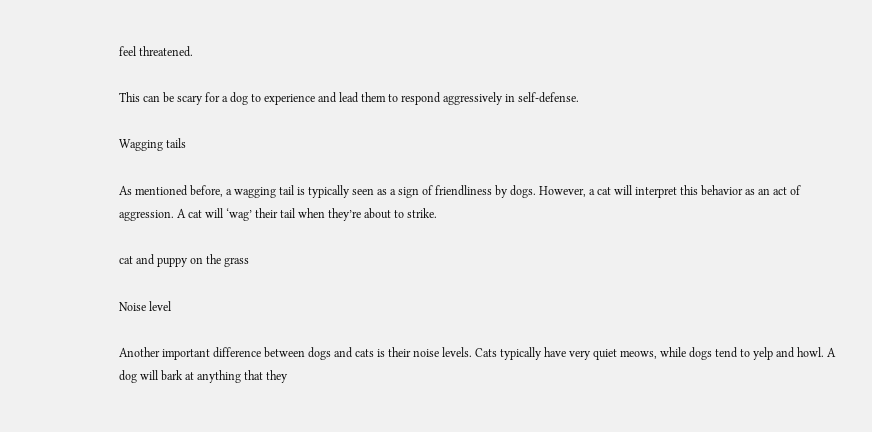feel threatened.

This can be scary for a dog to experience and lead them to respond aggressively in self-defense.

Wagging tails

As mentioned before, a wagging tail is typically seen as a sign of friendliness by dogs. However, a cat will interpret this behavior as an act of aggression. A cat will ‘wag’ their tail when they’re about to strike.

cat and puppy on the grass

Noise level

Another important difference between dogs and cats is their noise levels. Cats typically have very quiet meows, while dogs tend to yelp and howl. A dog will bark at anything that they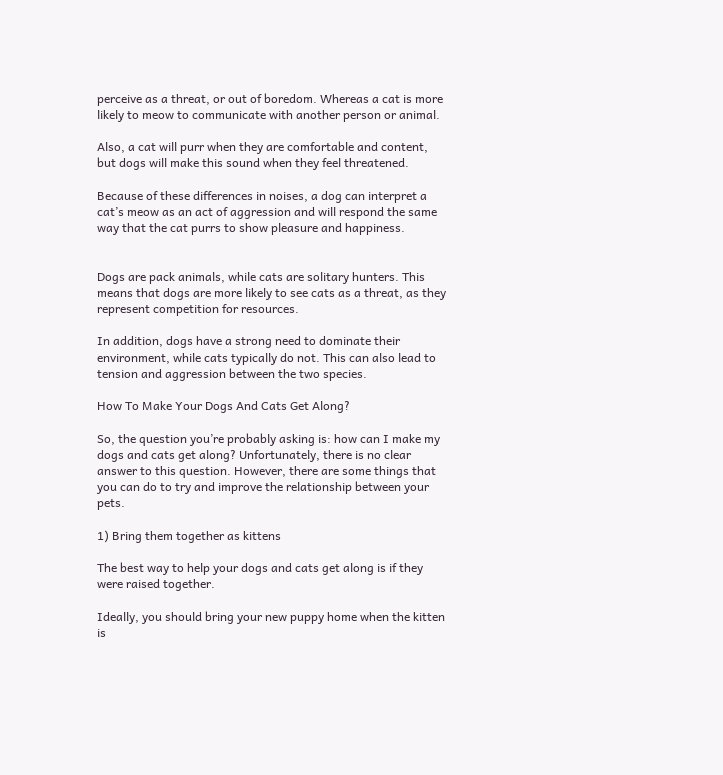perceive as a threat, or out of boredom. Whereas a cat is more likely to meow to communicate with another person or animal.

Also, a cat will purr when they are comfortable and content, but dogs will make this sound when they feel threatened.

Because of these differences in noises, a dog can interpret a cat’s meow as an act of aggression and will respond the same way that the cat purrs to show pleasure and happiness.


Dogs are pack animals, while cats are solitary hunters. This means that dogs are more likely to see cats as a threat, as they represent competition for resources.

In addition, dogs have a strong need to dominate their environment, while cats typically do not. This can also lead to tension and aggression between the two species.

How To Make Your Dogs And Cats Get Along?

So, the question you’re probably asking is: how can I make my dogs and cats get along? Unfortunately, there is no clear answer to this question. However, there are some things that you can do to try and improve the relationship between your pets.

1) Bring them together as kittens

The best way to help your dogs and cats get along is if they were raised together.

Ideally, you should bring your new puppy home when the kitten is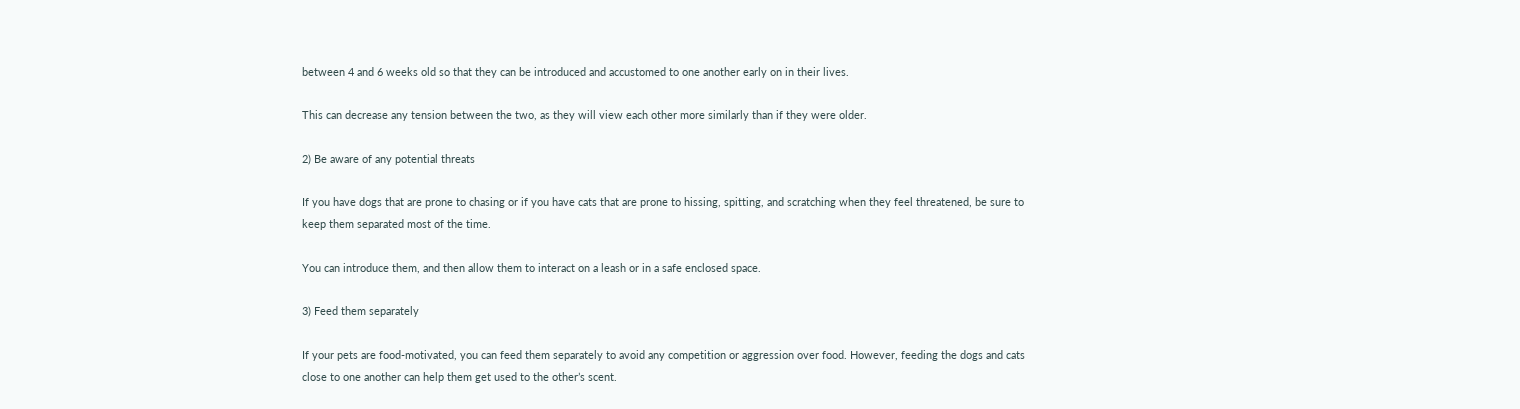between 4 and 6 weeks old so that they can be introduced and accustomed to one another early on in their lives.

This can decrease any tension between the two, as they will view each other more similarly than if they were older.

2) Be aware of any potential threats

If you have dogs that are prone to chasing or if you have cats that are prone to hissing, spitting, and scratching when they feel threatened, be sure to keep them separated most of the time.

You can introduce them, and then allow them to interact on a leash or in a safe enclosed space.

3) Feed them separately

If your pets are food-motivated, you can feed them separately to avoid any competition or aggression over food. However, feeding the dogs and cats close to one another can help them get used to the other’s scent.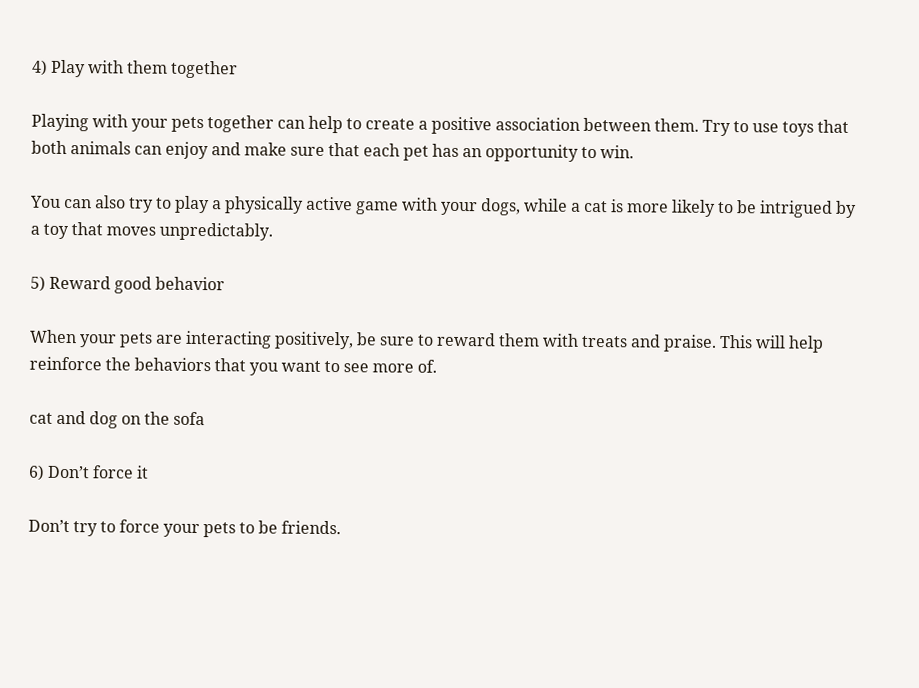4) Play with them together

Playing with your pets together can help to create a positive association between them. Try to use toys that both animals can enjoy and make sure that each pet has an opportunity to win.

You can also try to play a physically active game with your dogs, while a cat is more likely to be intrigued by a toy that moves unpredictably.

5) Reward good behavior

When your pets are interacting positively, be sure to reward them with treats and praise. This will help reinforce the behaviors that you want to see more of.

cat and dog on the sofa

6) Don’t force it

Don’t try to force your pets to be friends.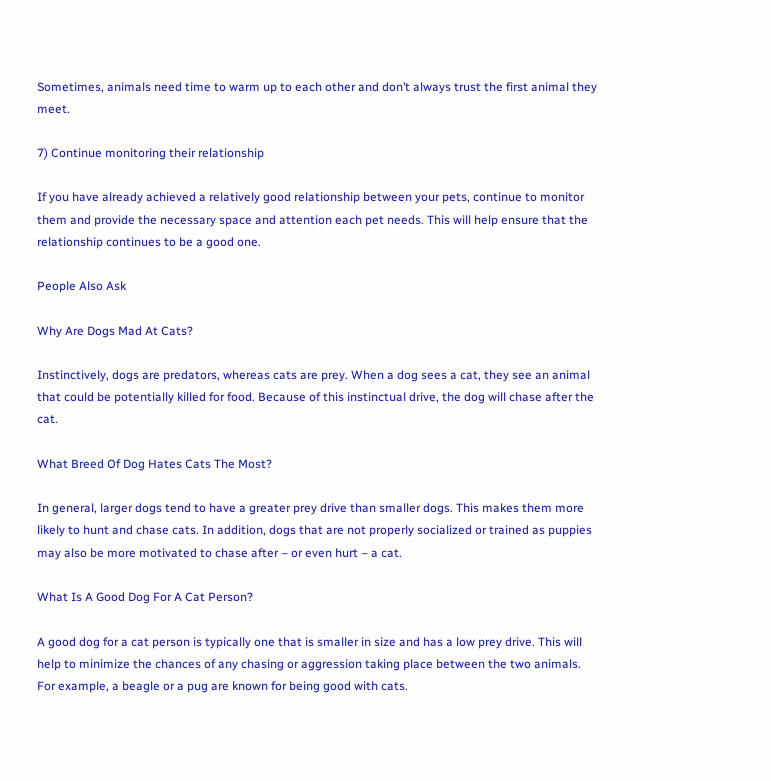Sometimes, animals need time to warm up to each other and don’t always trust the first animal they meet.

7) Continue monitoring their relationship

If you have already achieved a relatively good relationship between your pets, continue to monitor them and provide the necessary space and attention each pet needs. This will help ensure that the relationship continues to be a good one.

People Also Ask

Why Are Dogs Mad At Cats?

Instinctively, dogs are predators, whereas cats are prey. When a dog sees a cat, they see an animal that could be potentially killed for food. Because of this instinctual drive, the dog will chase after the cat.

What Breed Of Dog Hates Cats The Most?

In general, larger dogs tend to have a greater prey drive than smaller dogs. This makes them more likely to hunt and chase cats. In addition, dogs that are not properly socialized or trained as puppies may also be more motivated to chase after – or even hurt – a cat.

What Is A Good Dog For A Cat Person?

A good dog for a cat person is typically one that is smaller in size and has a low prey drive. This will help to minimize the chances of any chasing or aggression taking place between the two animals. For example, a beagle or a pug are known for being good with cats.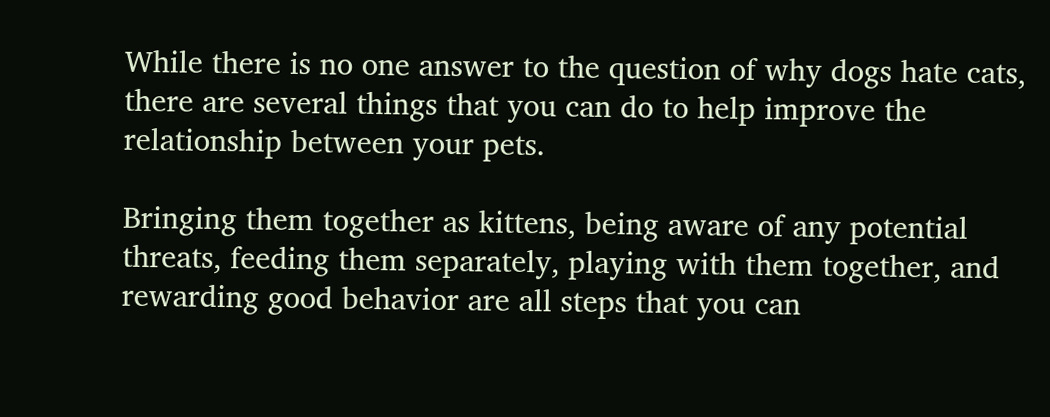While there is no one answer to the question of why dogs hate cats, there are several things that you can do to help improve the relationship between your pets.

Bringing them together as kittens, being aware of any potential threats, feeding them separately, playing with them together, and rewarding good behavior are all steps that you can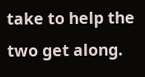take to help the two get along.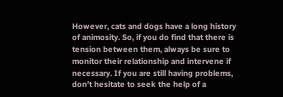However, cats and dogs have a long history of animosity. So, if you do find that there is tension between them, always be sure to monitor their relationship and intervene if necessary. If you are still having problems, don’t hesitate to seek the help of a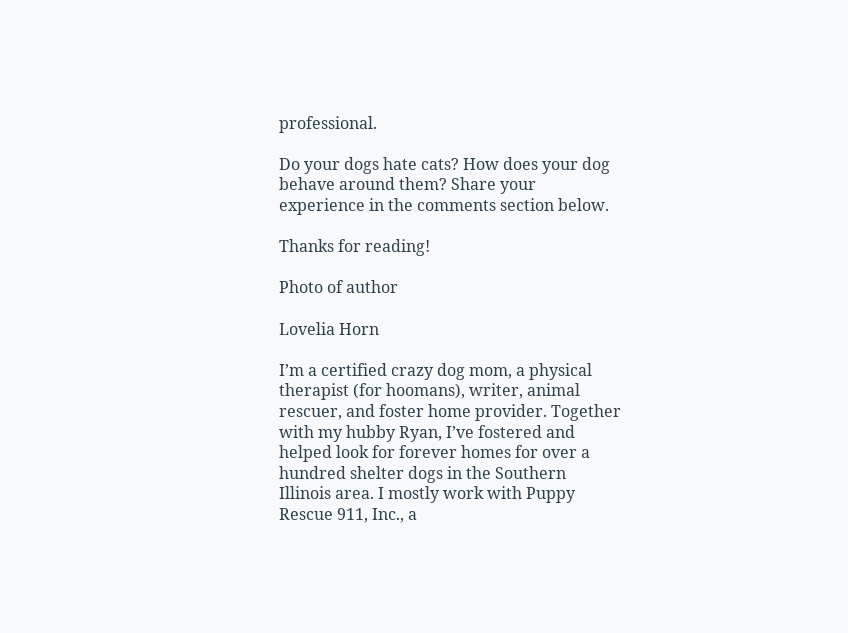professional.

Do your dogs hate cats? How does your dog behave around them? Share your experience in the comments section below.

Thanks for reading!

Photo of author

Lovelia Horn

I’m a certified crazy dog mom, a physical therapist (for hoomans), writer, animal rescuer, and foster home provider. Together with my hubby Ryan, I’ve fostered and helped look for forever homes for over a hundred shelter dogs in the Southern Illinois area. I mostly work with Puppy Rescue 911, Inc., a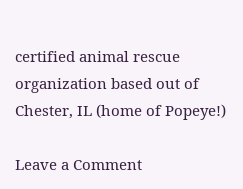certified animal rescue organization based out of Chester, IL (home of Popeye!)

Leave a Comment